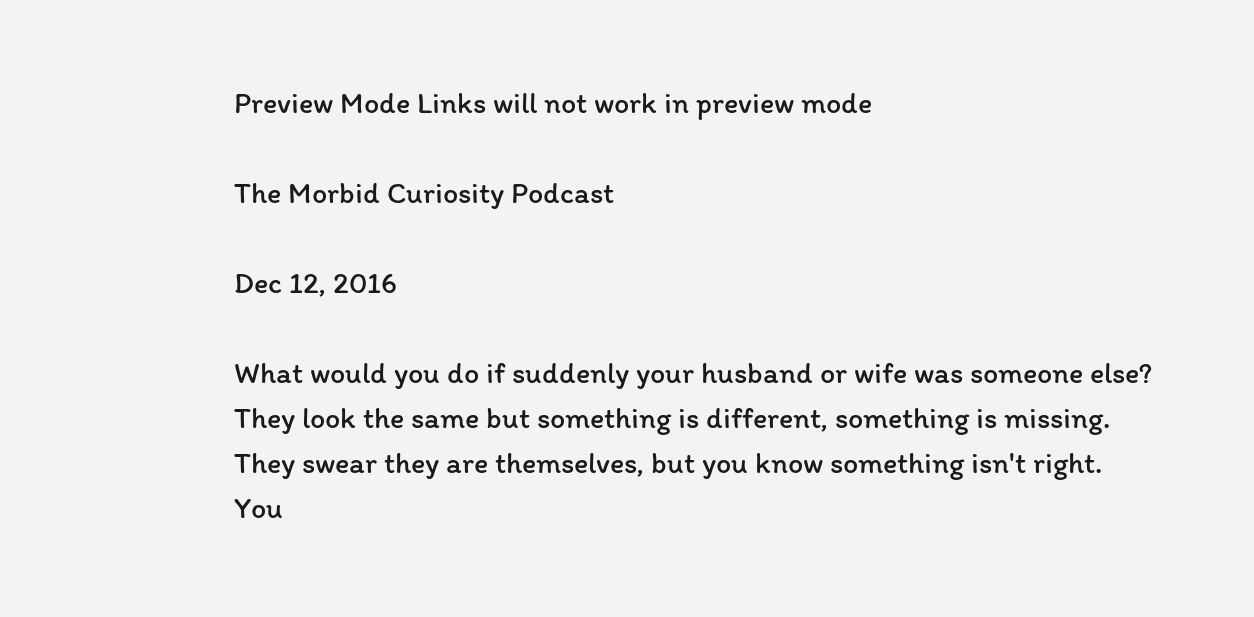Preview Mode Links will not work in preview mode

The Morbid Curiosity Podcast

Dec 12, 2016

What would you do if suddenly your husband or wife was someone else? They look the same but something is different, something is missing. They swear they are themselves, but you know something isn't right. You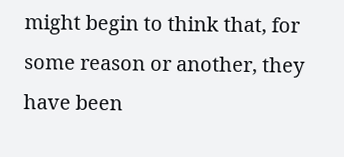might begin to think that, for some reason or another, they have been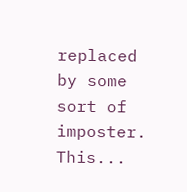replaced by some sort of imposter. This...